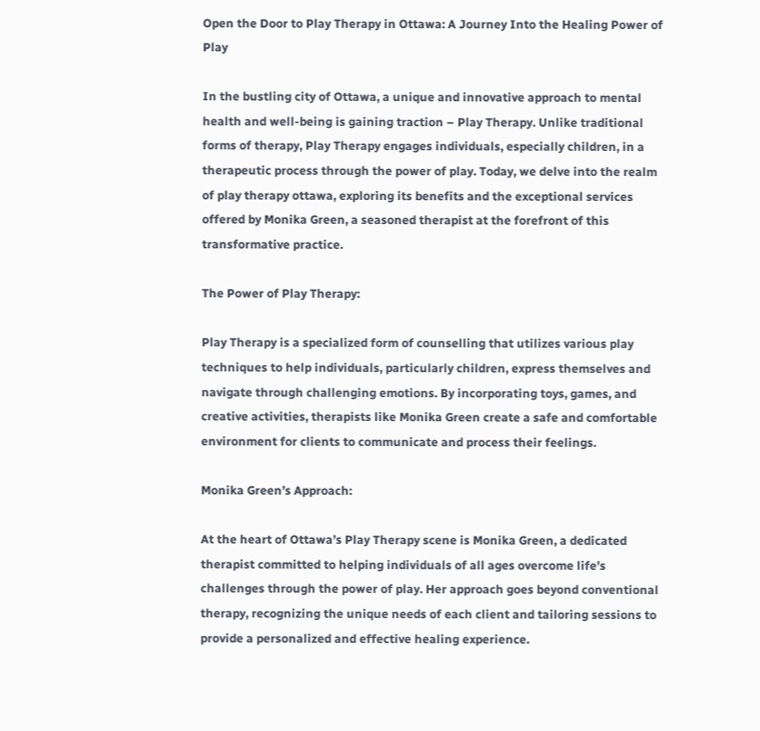Open the Door to Play Therapy in Ottawa: A Journey Into the Healing Power of Play

In the bustling city of Ottawa, a unique and innovative approach to mental health and well-being is gaining traction – Play Therapy. Unlike traditional forms of therapy, Play Therapy engages individuals, especially children, in a therapeutic process through the power of play. Today, we delve into the realm of play therapy ottawa, exploring its benefits and the exceptional services offered by Monika Green, a seasoned therapist at the forefront of this transformative practice.

The Power of Play Therapy:

Play Therapy is a specialized form of counselling that utilizes various play techniques to help individuals, particularly children, express themselves and navigate through challenging emotions. By incorporating toys, games, and creative activities, therapists like Monika Green create a safe and comfortable environment for clients to communicate and process their feelings.

Monika Green’s Approach:

At the heart of Ottawa’s Play Therapy scene is Monika Green, a dedicated therapist committed to helping individuals of all ages overcome life’s challenges through the power of play. Her approach goes beyond conventional therapy, recognizing the unique needs of each client and tailoring sessions to provide a personalized and effective healing experience.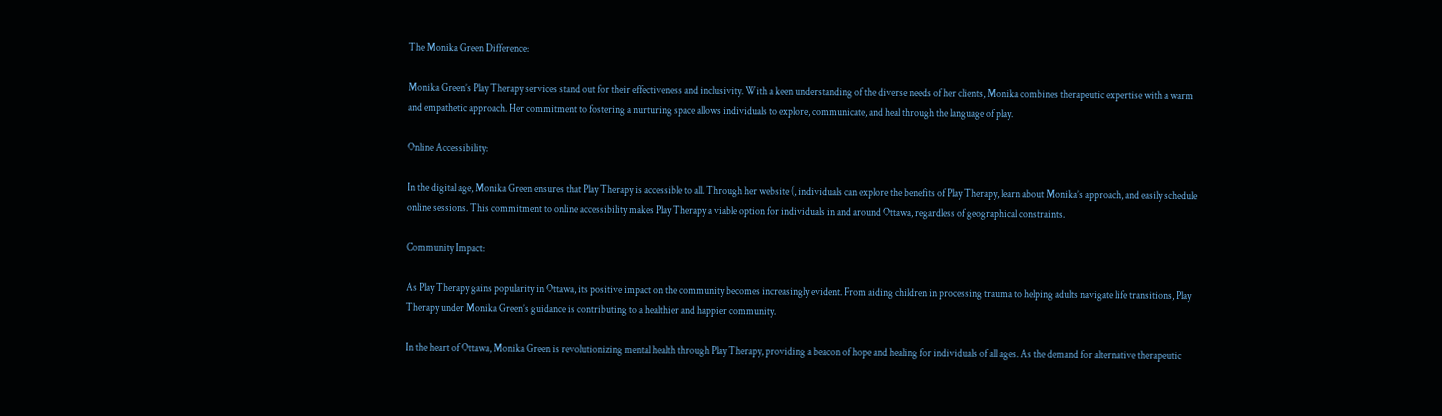The Monika Green Difference:

Monika Green’s Play Therapy services stand out for their effectiveness and inclusivity. With a keen understanding of the diverse needs of her clients, Monika combines therapeutic expertise with a warm and empathetic approach. Her commitment to fostering a nurturing space allows individuals to explore, communicate, and heal through the language of play.

Online Accessibility:

In the digital age, Monika Green ensures that Play Therapy is accessible to all. Through her website (, individuals can explore the benefits of Play Therapy, learn about Monika’s approach, and easily schedule online sessions. This commitment to online accessibility makes Play Therapy a viable option for individuals in and around Ottawa, regardless of geographical constraints.

Community Impact:

As Play Therapy gains popularity in Ottawa, its positive impact on the community becomes increasingly evident. From aiding children in processing trauma to helping adults navigate life transitions, Play Therapy under Monika Green’s guidance is contributing to a healthier and happier community.

In the heart of Ottawa, Monika Green is revolutionizing mental health through Play Therapy, providing a beacon of hope and healing for individuals of all ages. As the demand for alternative therapeutic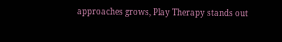approaches grows, Play Therapy stands out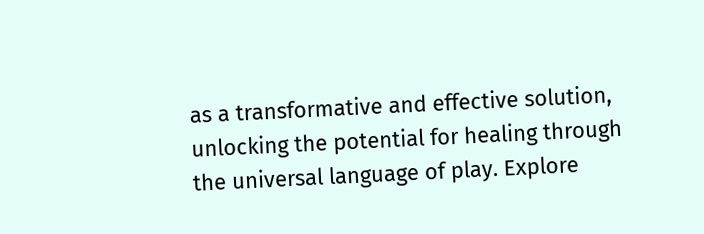as a transformative and effective solution, unlocking the potential for healing through the universal language of play. Explore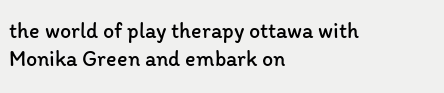the world of play therapy ottawa with Monika Green and embark on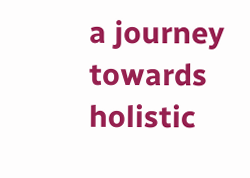a journey towards holistic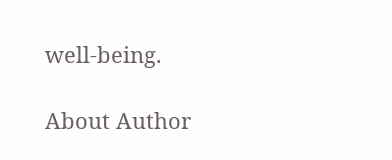well-being.

About Author